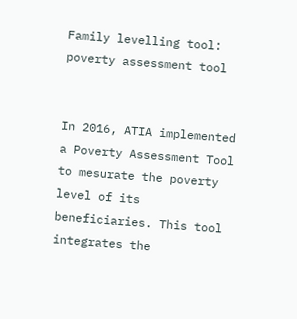Family levelling tool: poverty assessment tool


In 2016, ATIA implemented a Poverty Assessment Tool to mesurate the poverty level of its beneficiaries. This tool integrates the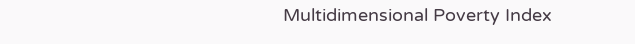Multidimensional Poverty Index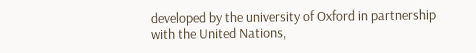developed by the university of Oxford in partnership with the United Nations,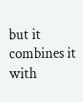but it combines it with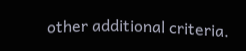other additional criteria.